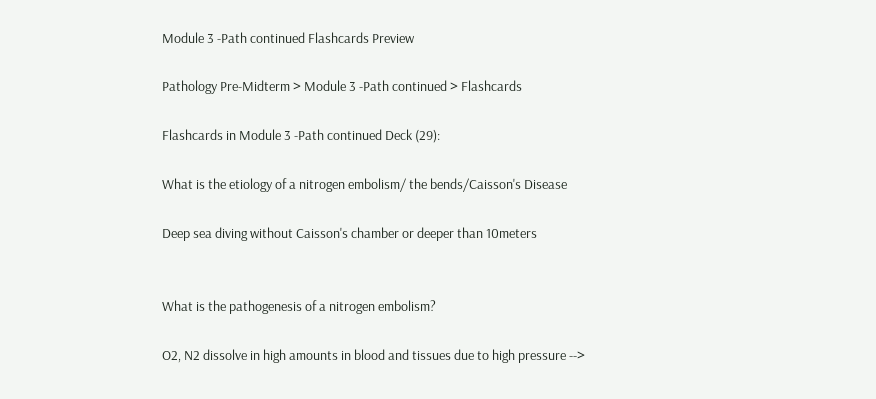Module 3 -Path continued Flashcards Preview

Pathology Pre-Midterm > Module 3 -Path continued > Flashcards

Flashcards in Module 3 -Path continued Deck (29):

What is the etiology of a nitrogen embolism/ the bends/Caisson's Disease

Deep sea diving without Caisson's chamber or deeper than 10meters


What is the pathogenesis of a nitrogen embolism?

O2, N2 dissolve in high amounts in blood and tissues due to high pressure -->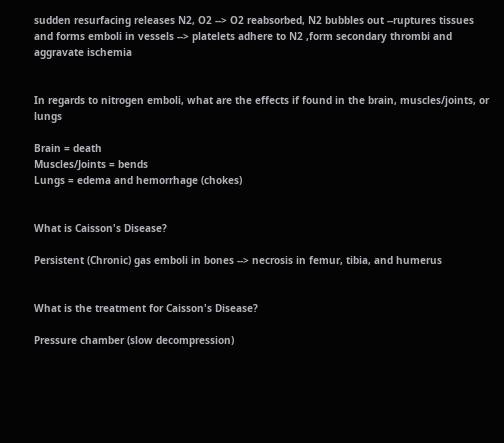sudden resurfacing releases N2, O2 --> O2 reabsorbed, N2 bubbles out --ruptures tissues and forms emboli in vessels --> platelets adhere to N2 ,form secondary thrombi and aggravate ischemia


In regards to nitrogen emboli, what are the effects if found in the brain, muscles/joints, or lungs

Brain = death
Muscles/Joints = bends
Lungs = edema and hemorrhage (chokes)


What is Caisson's Disease?

Persistent (Chronic) gas emboli in bones --> necrosis in femur, tibia, and humerus


What is the treatment for Caisson's Disease?

Pressure chamber (slow decompression)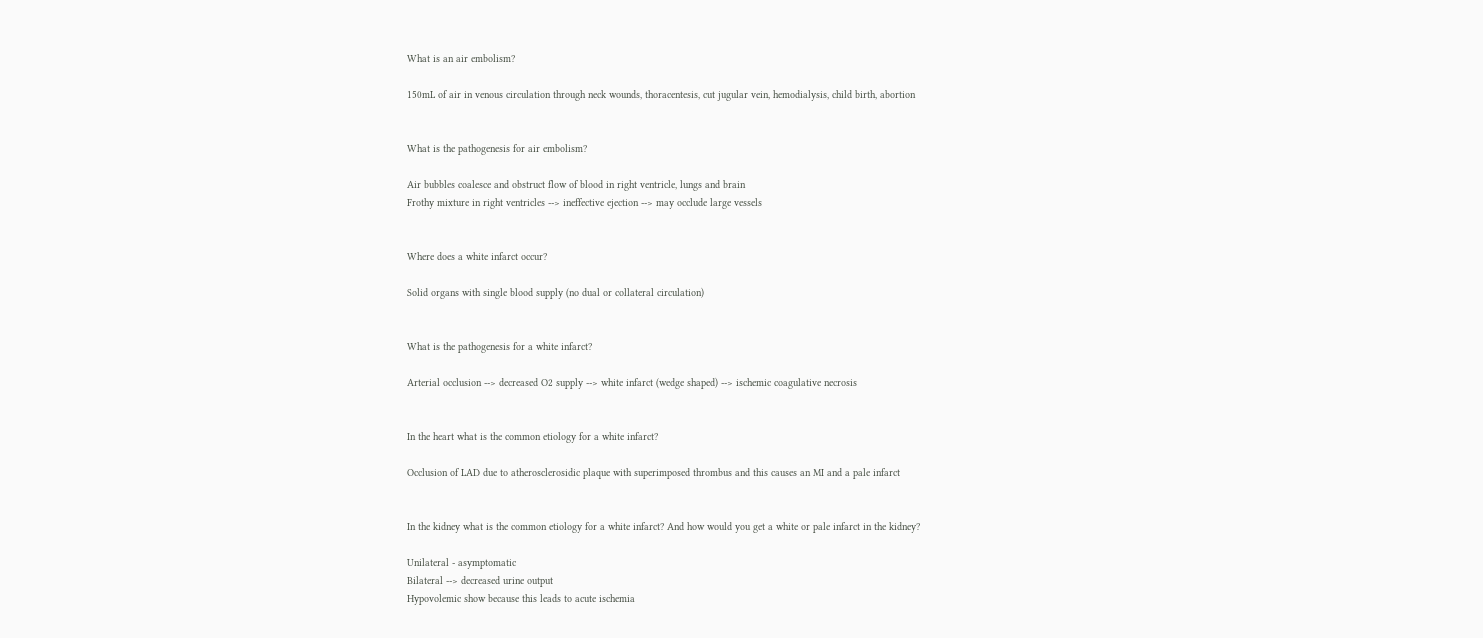What is an air embolism?

150mL of air in venous circulation through neck wounds, thoracentesis, cut jugular vein, hemodialysis, child birth, abortion


What is the pathogenesis for air embolism?

Air bubbles coalesce and obstruct flow of blood in right ventricle, lungs and brain
Frothy mixture in right ventricles --> ineffective ejection --> may occlude large vessels


Where does a white infarct occur?

Solid organs with single blood supply (no dual or collateral circulation)


What is the pathogenesis for a white infarct?

Arterial occlusion --> decreased O2 supply --> white infarct (wedge shaped) --> ischemic coagulative necrosis


In the heart what is the common etiology for a white infarct?

Occlusion of LAD due to atherosclerosidic plaque with superimposed thrombus and this causes an MI and a pale infarct


In the kidney what is the common etiology for a white infarct? And how would you get a white or pale infarct in the kidney?

Unilateral - asymptomatic
Bilateral --> decreased urine output
Hypovolemic show because this leads to acute ischemia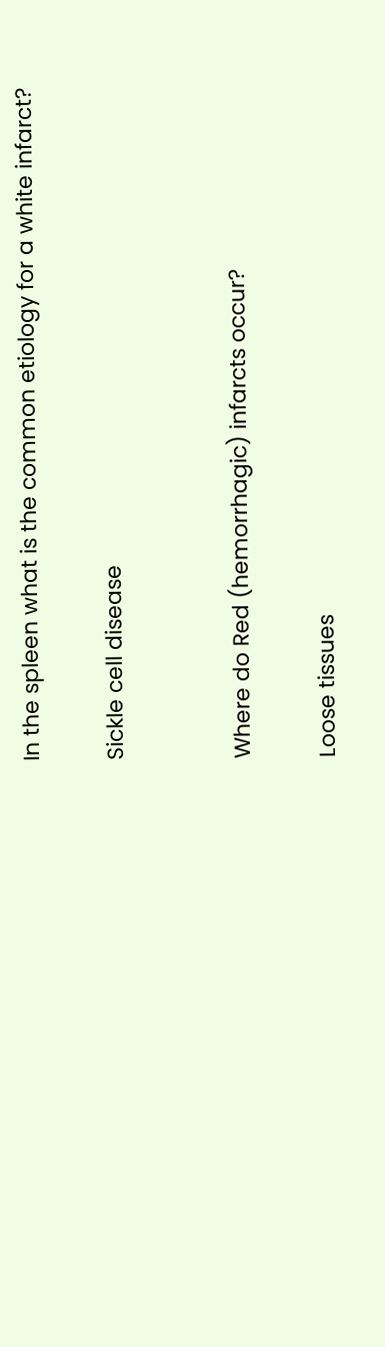In the spleen what is the common etiology for a white infarct?

Sickle cell disease


Where do Red (hemorrhagic) infarcts occur?

Loose tissues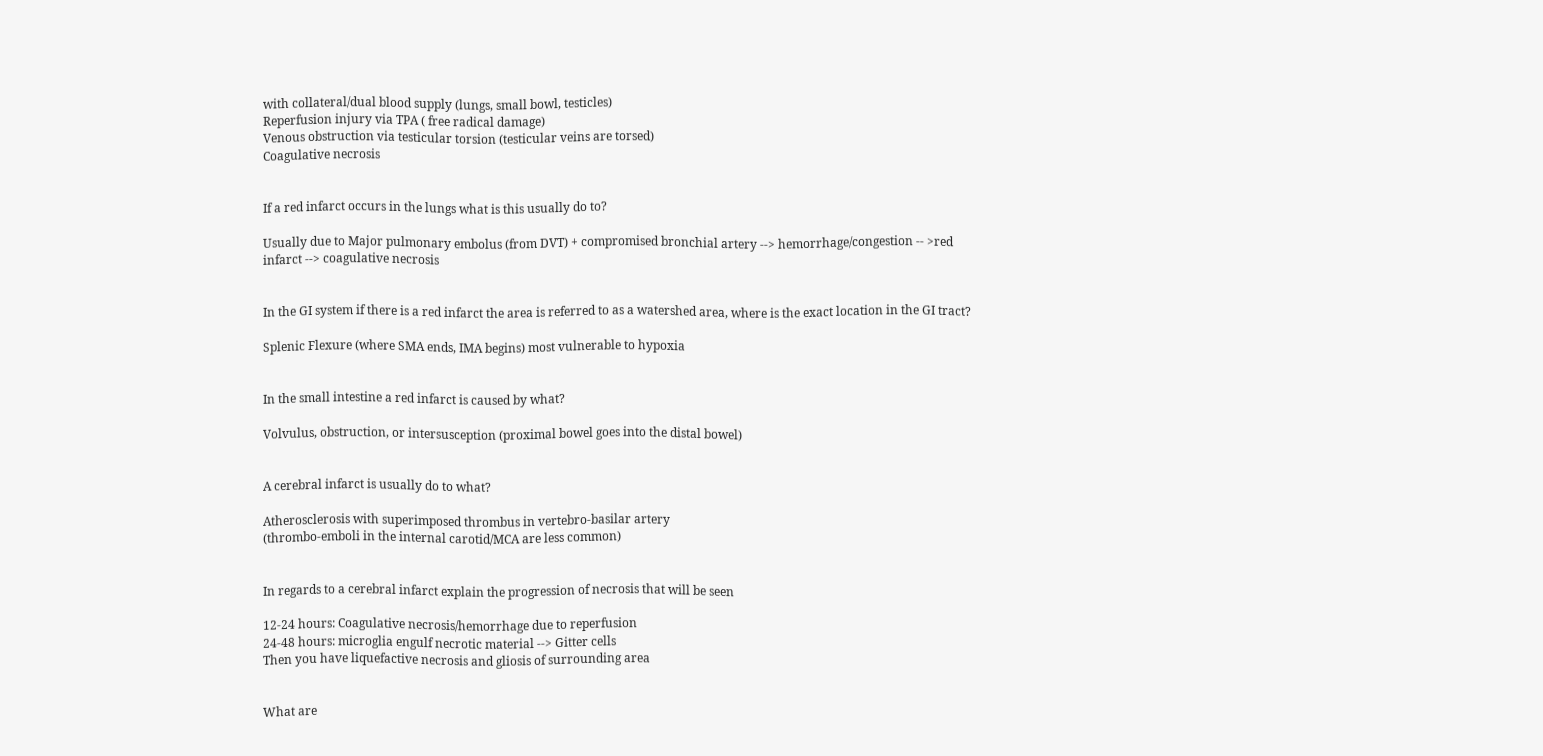with collateral/dual blood supply (lungs, small bowl, testicles)
Reperfusion injury via TPA ( free radical damage)
Venous obstruction via testicular torsion (testicular veins are torsed)
Coagulative necrosis


If a red infarct occurs in the lungs what is this usually do to?

Usually due to Major pulmonary embolus (from DVT) + compromised bronchial artery --> hemorrhage/congestion -- >red infarct --> coagulative necrosis


In the GI system if there is a red infarct the area is referred to as a watershed area, where is the exact location in the GI tract?

Splenic Flexure (where SMA ends, IMA begins) most vulnerable to hypoxia


In the small intestine a red infarct is caused by what?

Volvulus, obstruction, or intersusception (proximal bowel goes into the distal bowel)


A cerebral infarct is usually do to what?

Atherosclerosis with superimposed thrombus in vertebro-basilar artery
(thrombo-emboli in the internal carotid/MCA are less common)


In regards to a cerebral infarct explain the progression of necrosis that will be seen

12-24 hours: Coagulative necrosis/hemorrhage due to reperfusion
24-48 hours: microglia engulf necrotic material --> Gitter cells
Then you have liquefactive necrosis and gliosis of surrounding area


What are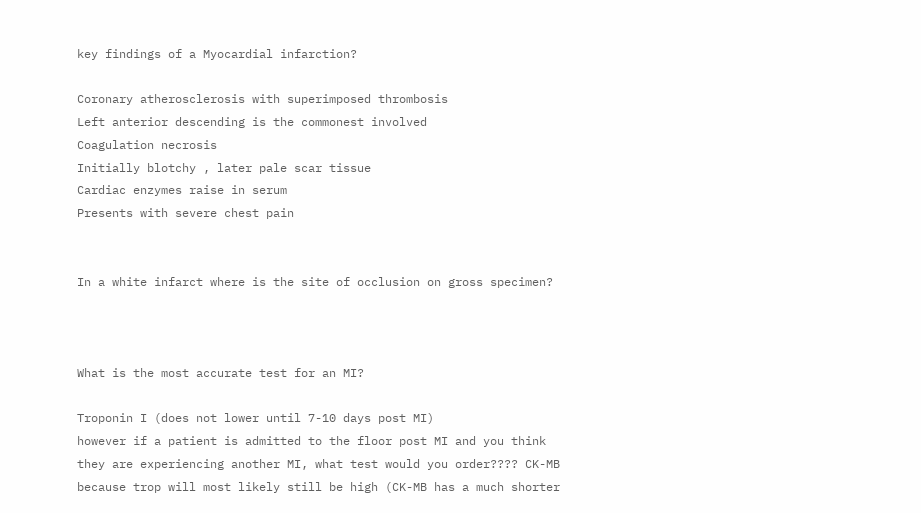key findings of a Myocardial infarction?

Coronary atherosclerosis with superimposed thrombosis
Left anterior descending is the commonest involved
Coagulation necrosis
Initially blotchy , later pale scar tissue
Cardiac enzymes raise in serum
Presents with severe chest pain


In a white infarct where is the site of occlusion on gross specimen?



What is the most accurate test for an MI?

Troponin I (does not lower until 7-10 days post MI)
however if a patient is admitted to the floor post MI and you think they are experiencing another MI, what test would you order???? CK-MB because trop will most likely still be high (CK-MB has a much shorter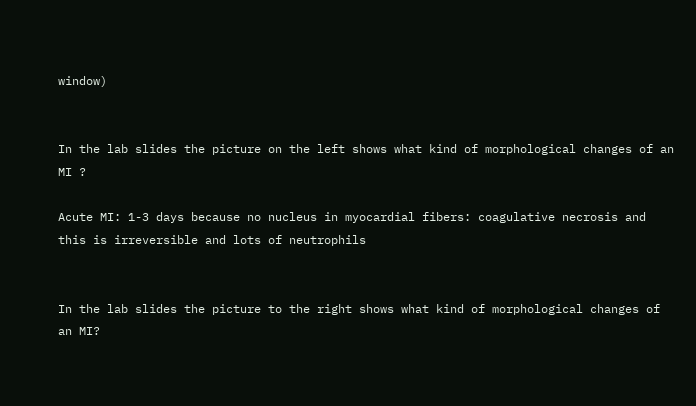window)


In the lab slides the picture on the left shows what kind of morphological changes of an MI ?

Acute MI: 1-3 days because no nucleus in myocardial fibers: coagulative necrosis and this is irreversible and lots of neutrophils


In the lab slides the picture to the right shows what kind of morphological changes of an MI?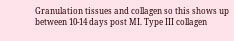Granulation tissues and collagen so this shows up between 10-14 days post MI. Type III collagen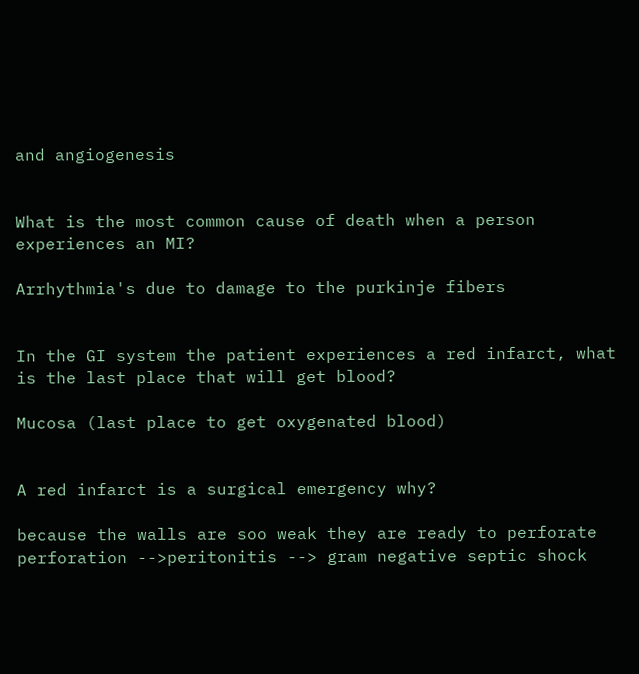and angiogenesis


What is the most common cause of death when a person experiences an MI?

Arrhythmia's due to damage to the purkinje fibers


In the GI system the patient experiences a red infarct, what is the last place that will get blood?

Mucosa (last place to get oxygenated blood)


A red infarct is a surgical emergency why?

because the walls are soo weak they are ready to perforate
perforation -->peritonitis --> gram negative septic shock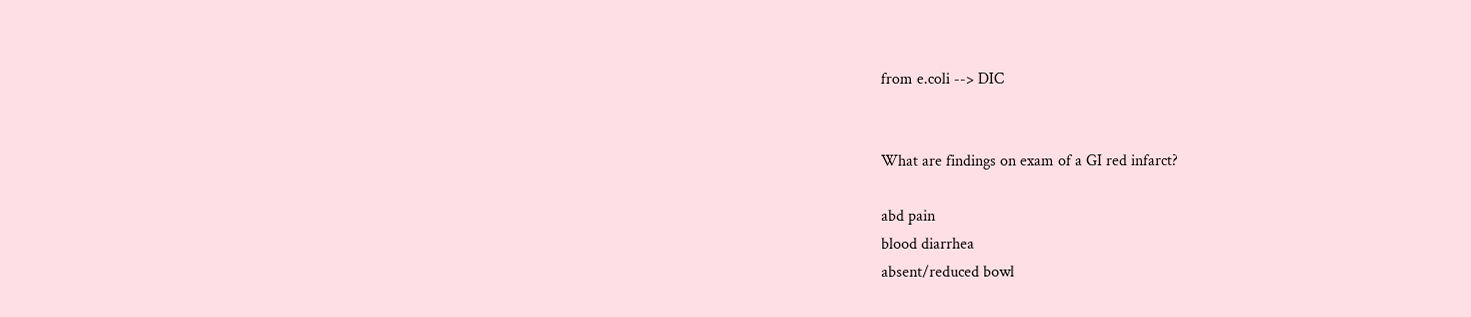from e.coli --> DIC


What are findings on exam of a GI red infarct?

abd pain
blood diarrhea
absent/reduced bowl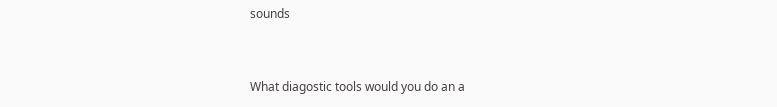sounds


What diagostic tools would you do an a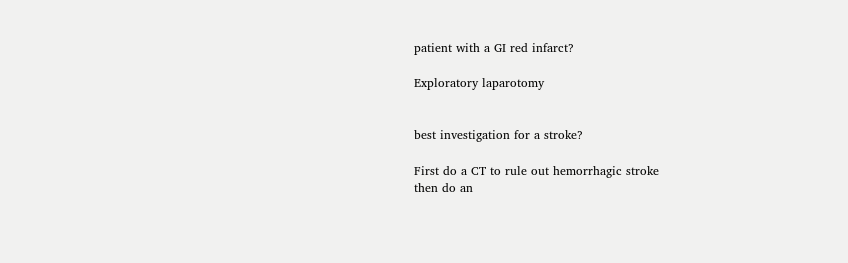patient with a GI red infarct?

Exploratory laparotomy


best investigation for a stroke?

First do a CT to rule out hemorrhagic stroke
then do an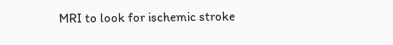MRI to look for ischemic stroke